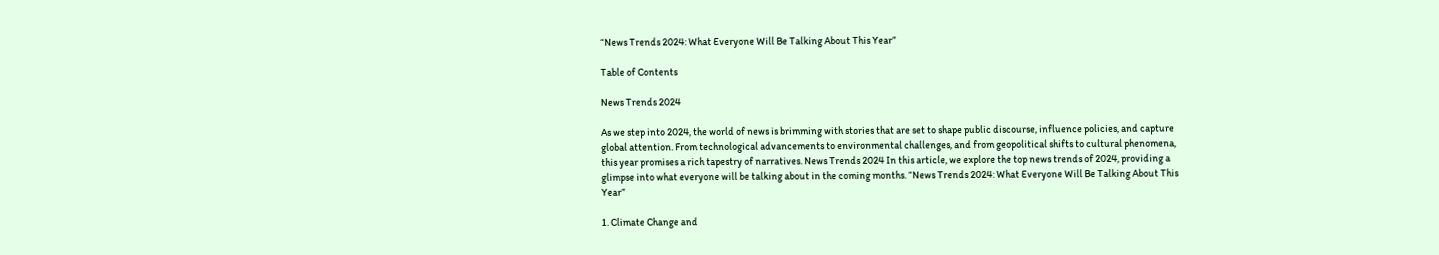“News Trends 2024: What Everyone Will Be Talking About This Year”

Table of Contents

News Trends 2024

As we step into 2024, the world of news is brimming with stories that are set to shape public discourse, influence policies, and capture global attention. From technological advancements to environmental challenges, and from geopolitical shifts to cultural phenomena, this year promises a rich tapestry of narratives. News Trends 2024 In this article, we explore the top news trends of 2024, providing a glimpse into what everyone will be talking about in the coming months. “News Trends 2024: What Everyone Will Be Talking About This Year”

1. Climate Change and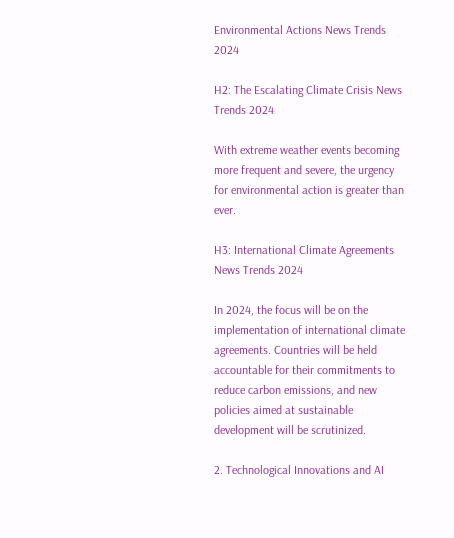Environmental Actions News Trends 2024

H2: The Escalating Climate Crisis News Trends 2024

With extreme weather events becoming more frequent and severe, the urgency for environmental action is greater than ever.

H3: International Climate Agreements News Trends 2024

In 2024, the focus will be on the implementation of international climate agreements. Countries will be held accountable for their commitments to reduce carbon emissions, and new policies aimed at sustainable development will be scrutinized.

2. Technological Innovations and AI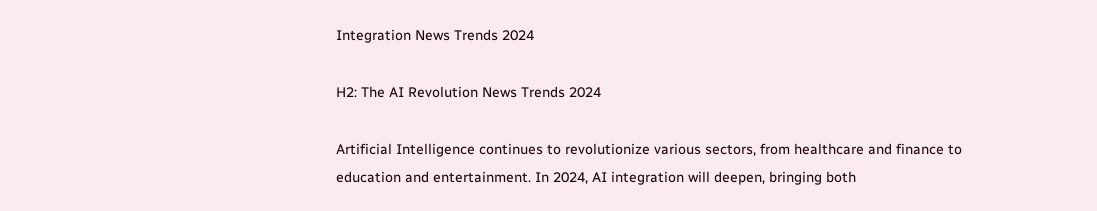Integration News Trends 2024

H2: The AI Revolution News Trends 2024

Artificial Intelligence continues to revolutionize various sectors, from healthcare and finance to education and entertainment. In 2024, AI integration will deepen, bringing both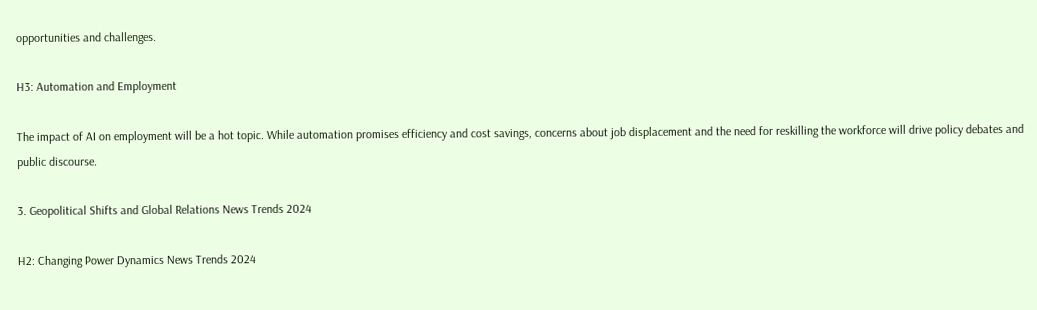opportunities and challenges.

H3: Automation and Employment

The impact of AI on employment will be a hot topic. While automation promises efficiency and cost savings, concerns about job displacement and the need for reskilling the workforce will drive policy debates and public discourse.

3. Geopolitical Shifts and Global Relations News Trends 2024

H2: Changing Power Dynamics News Trends 2024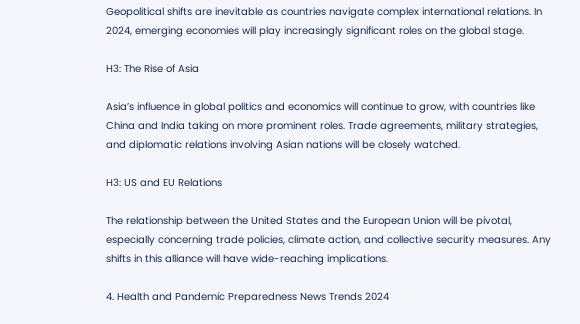Geopolitical shifts are inevitable as countries navigate complex international relations. In 2024, emerging economies will play increasingly significant roles on the global stage.

H3: The Rise of Asia

Asia’s influence in global politics and economics will continue to grow, with countries like China and India taking on more prominent roles. Trade agreements, military strategies, and diplomatic relations involving Asian nations will be closely watched.

H3: US and EU Relations

The relationship between the United States and the European Union will be pivotal, especially concerning trade policies, climate action, and collective security measures. Any shifts in this alliance will have wide-reaching implications.

4. Health and Pandemic Preparedness News Trends 2024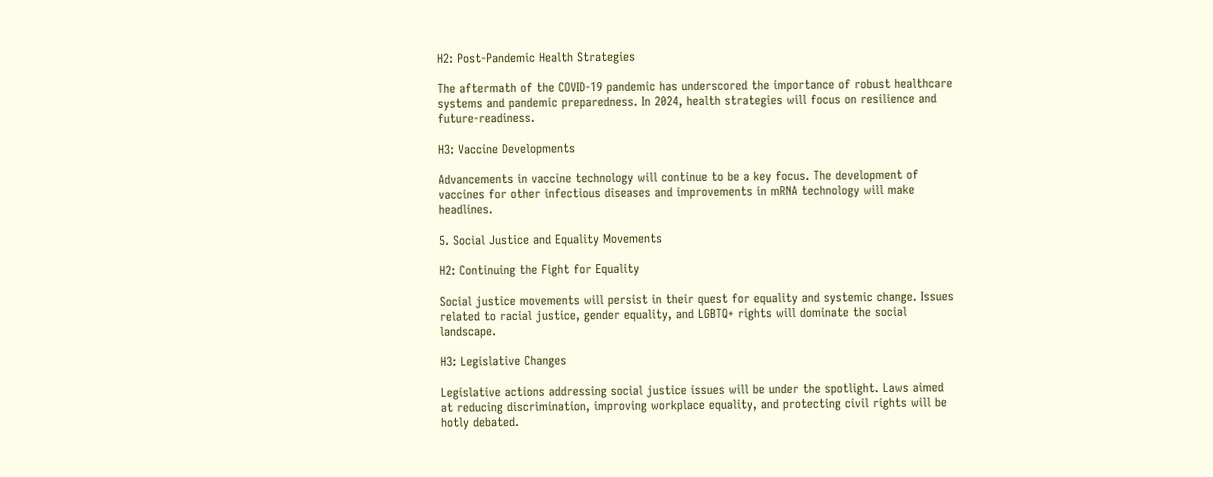H2: Post-Pandemic Health Strategies

The aftermath of the COVID-19 pandemic has underscored the importance of robust healthcare systems and pandemic preparedness. In 2024, health strategies will focus on resilience and future-readiness.

H3: Vaccine Developments

Advancements in vaccine technology will continue to be a key focus. The development of vaccines for other infectious diseases and improvements in mRNA technology will make headlines.

5. Social Justice and Equality Movements

H2: Continuing the Fight for Equality

Social justice movements will persist in their quest for equality and systemic change. Issues related to racial justice, gender equality, and LGBTQ+ rights will dominate the social landscape.

H3: Legislative Changes

Legislative actions addressing social justice issues will be under the spotlight. Laws aimed at reducing discrimination, improving workplace equality, and protecting civil rights will be hotly debated.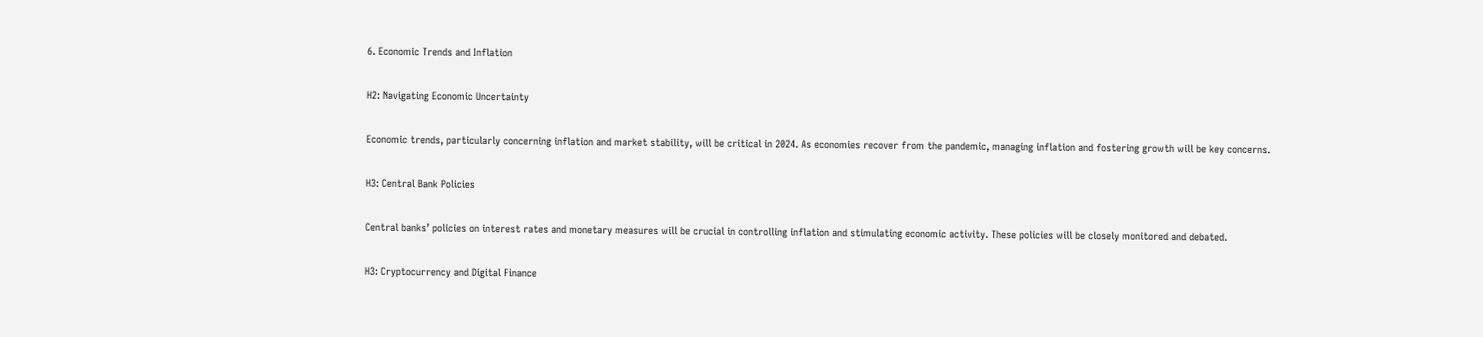6. Economic Trends and Inflation

H2: Navigating Economic Uncertainty

Economic trends, particularly concerning inflation and market stability, will be critical in 2024. As economies recover from the pandemic, managing inflation and fostering growth will be key concerns.

H3: Central Bank Policies

Central banks’ policies on interest rates and monetary measures will be crucial in controlling inflation and stimulating economic activity. These policies will be closely monitored and debated.

H3: Cryptocurrency and Digital Finance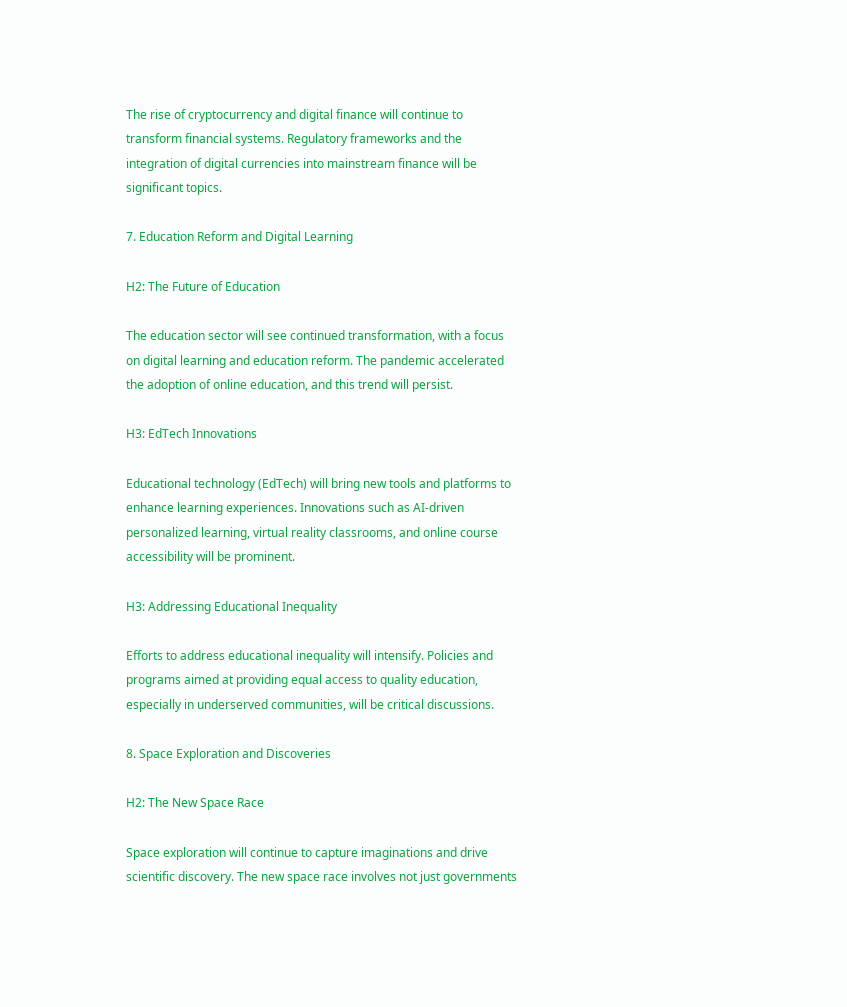The rise of cryptocurrency and digital finance will continue to transform financial systems. Regulatory frameworks and the integration of digital currencies into mainstream finance will be significant topics.

7. Education Reform and Digital Learning

H2: The Future of Education

The education sector will see continued transformation, with a focus on digital learning and education reform. The pandemic accelerated the adoption of online education, and this trend will persist.

H3: EdTech Innovations

Educational technology (EdTech) will bring new tools and platforms to enhance learning experiences. Innovations such as AI-driven personalized learning, virtual reality classrooms, and online course accessibility will be prominent.

H3: Addressing Educational Inequality

Efforts to address educational inequality will intensify. Policies and programs aimed at providing equal access to quality education, especially in underserved communities, will be critical discussions.

8. Space Exploration and Discoveries

H2: The New Space Race

Space exploration will continue to capture imaginations and drive scientific discovery. The new space race involves not just governments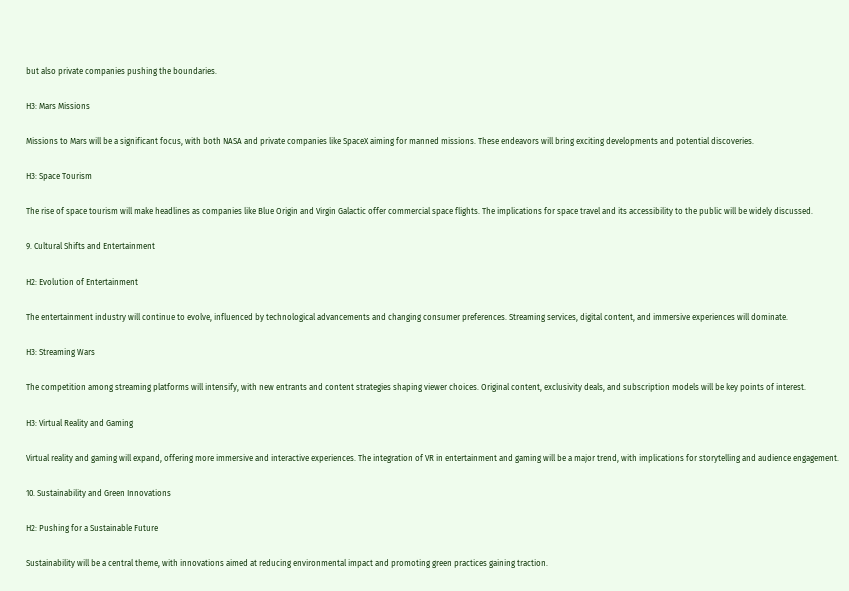but also private companies pushing the boundaries.

H3: Mars Missions

Missions to Mars will be a significant focus, with both NASA and private companies like SpaceX aiming for manned missions. These endeavors will bring exciting developments and potential discoveries.

H3: Space Tourism

The rise of space tourism will make headlines as companies like Blue Origin and Virgin Galactic offer commercial space flights. The implications for space travel and its accessibility to the public will be widely discussed.

9. Cultural Shifts and Entertainment

H2: Evolution of Entertainment

The entertainment industry will continue to evolve, influenced by technological advancements and changing consumer preferences. Streaming services, digital content, and immersive experiences will dominate.

H3: Streaming Wars

The competition among streaming platforms will intensify, with new entrants and content strategies shaping viewer choices. Original content, exclusivity deals, and subscription models will be key points of interest.

H3: Virtual Reality and Gaming

Virtual reality and gaming will expand, offering more immersive and interactive experiences. The integration of VR in entertainment and gaming will be a major trend, with implications for storytelling and audience engagement.

10. Sustainability and Green Innovations

H2: Pushing for a Sustainable Future

Sustainability will be a central theme, with innovations aimed at reducing environmental impact and promoting green practices gaining traction.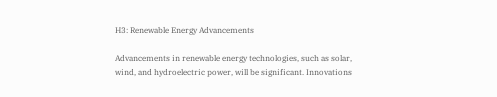H3: Renewable Energy Advancements

Advancements in renewable energy technologies, such as solar, wind, and hydroelectric power, will be significant. Innovations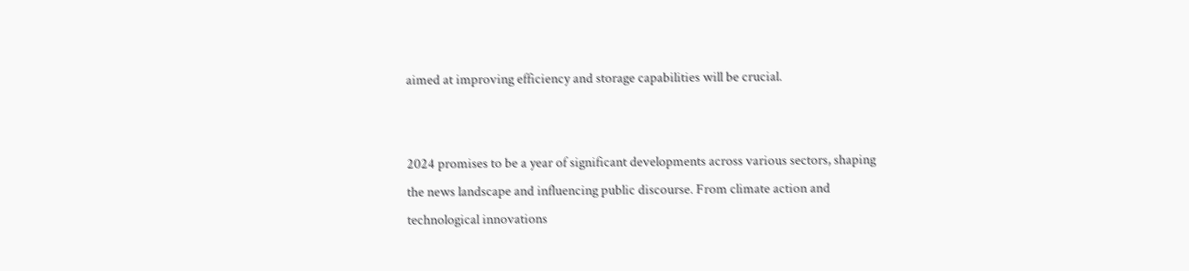aimed at improving efficiency and storage capabilities will be crucial.


2024 promises to be a year of significant developments across various sectors, shaping the news landscape and influencing public discourse. From climate action and technological innovations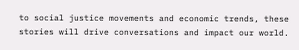to social justice movements and economic trends, these stories will drive conversations and impact our world.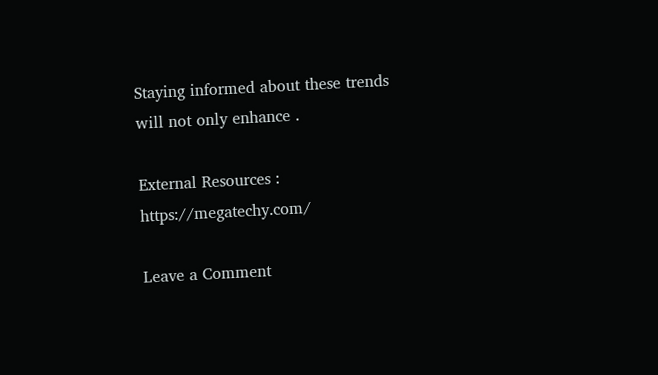Staying informed about these trends will not only enhance .

External Resources : https://megatechy.com/

Leave a Comment